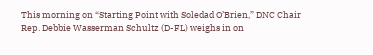This morning on “Starting Point with Soledad O’Brien,” DNC Chair Rep. Debbie Wasserman Schultz (D-FL) weighs in on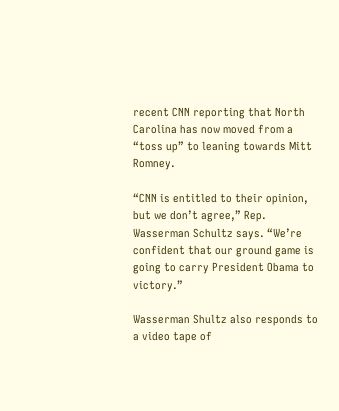recent CNN reporting that North Carolina has now moved from a “toss up” to leaning towards Mitt Romney.

“CNN is entitled to their opinion, but we don’t agree,” Rep. Wasserman Schultz says. “We’re confident that our ground game is going to carry President Obama to victory.”

Wasserman Shultz also responds to a video tape of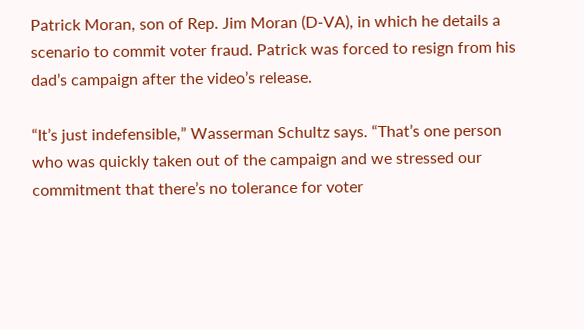Patrick Moran, son of Rep. Jim Moran (D-VA), in which he details a scenario to commit voter fraud. Patrick was forced to resign from his dad’s campaign after the video’s release.

“It’s just indefensible,” Wasserman Schultz says. “That’s one person who was quickly taken out of the campaign and we stressed our commitment that there’s no tolerance for voter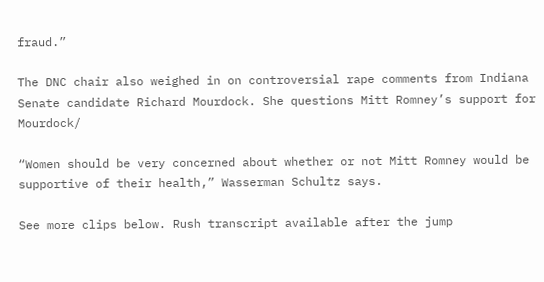fraud.”

The DNC chair also weighed in on controversial rape comments from Indiana Senate candidate Richard Mourdock. She questions Mitt Romney’s support for Mourdock/

“Women should be very concerned about whether or not Mitt Romney would be supportive of their health,” Wasserman Schultz says.

See more clips below. Rush transcript available after the jump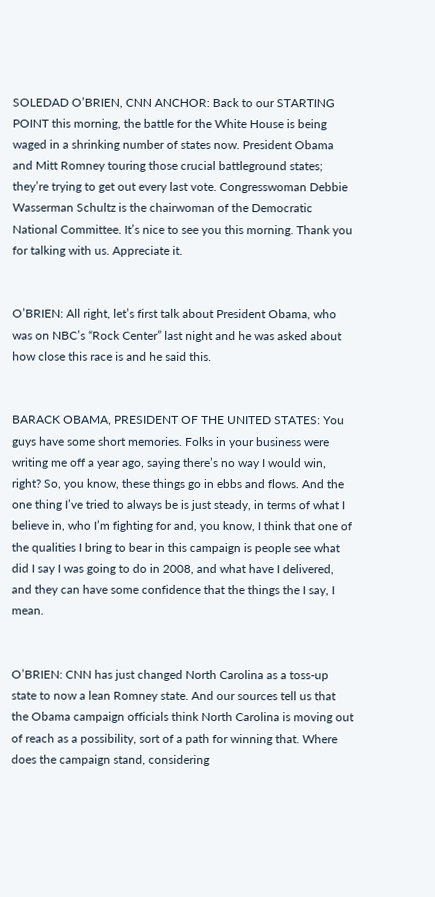SOLEDAD O’BRIEN, CNN ANCHOR: Back to our STARTING POINT this morning, the battle for the White House is being waged in a shrinking number of states now. President Obama and Mitt Romney touring those crucial battleground states; they’re trying to get out every last vote. Congresswoman Debbie Wasserman Schultz is the chairwoman of the Democratic National Committee. It’s nice to see you this morning. Thank you for talking with us. Appreciate it.


O’BRIEN: All right, let’s first talk about President Obama, who was on NBC’s “Rock Center” last night and he was asked about how close this race is and he said this.


BARACK OBAMA, PRESIDENT OF THE UNITED STATES: You guys have some short memories. Folks in your business were writing me off a year ago, saying there’s no way I would win, right? So, you know, these things go in ebbs and flows. And the one thing I’ve tried to always be is just steady, in terms of what I believe in, who I’m fighting for and, you know, I think that one of the qualities I bring to bear in this campaign is people see what did I say I was going to do in 2008, and what have I delivered, and they can have some confidence that the things the I say, I mean.


O’BRIEN: CNN has just changed North Carolina as a toss-up state to now a lean Romney state. And our sources tell us that the Obama campaign officials think North Carolina is moving out of reach as a possibility, sort of a path for winning that. Where does the campaign stand, considering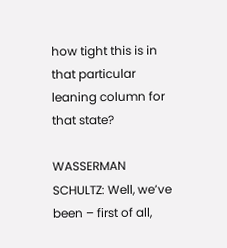how tight this is in that particular leaning column for that state?

WASSERMAN SCHULTZ: Well, we’ve been – first of all,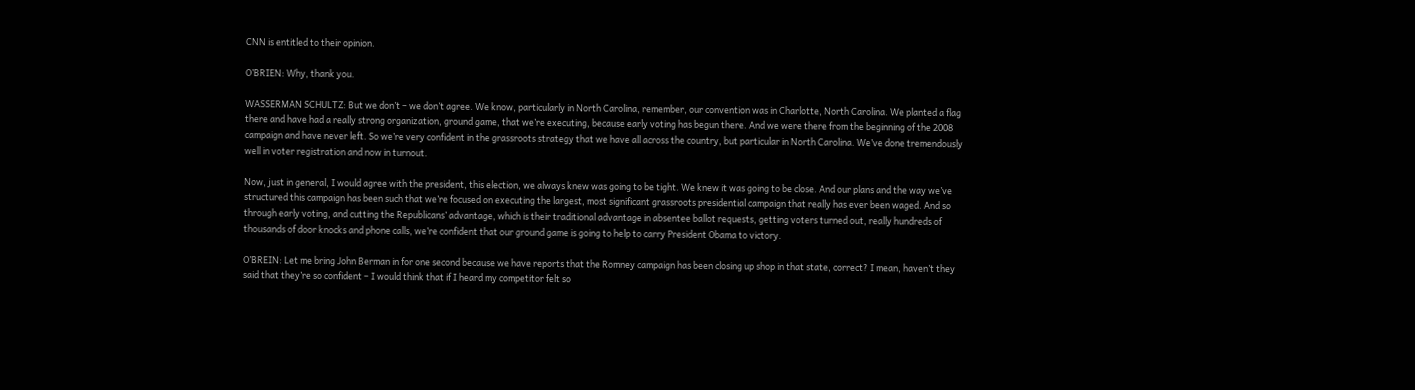CNN is entitled to their opinion.

O’BRIEN: Why, thank you.

WASSERMAN SCHULTZ: But we don’t – we don’t agree. We know, particularly in North Carolina, remember, our convention was in Charlotte, North Carolina. We planted a flag there and have had a really strong organization, ground game, that we’re executing, because early voting has begun there. And we were there from the beginning of the 2008 campaign and have never left. So we’re very confident in the grassroots strategy that we have all across the country, but particular in North Carolina. We’ve done tremendously well in voter registration and now in turnout.

Now, just in general, I would agree with the president, this election, we always knew was going to be tight. We knew it was going to be close. And our plans and the way we’ve structured this campaign has been such that we’re focused on executing the largest, most significant grassroots presidential campaign that really has ever been waged. And so through early voting, and cutting the Republicans’ advantage, which is their traditional advantage in absentee ballot requests, getting voters turned out, really hundreds of thousands of door knocks and phone calls, we’re confident that our ground game is going to help to carry President Obama to victory.

O’BREIN: Let me bring John Berman in for one second because we have reports that the Romney campaign has been closing up shop in that state, correct? I mean, haven’t they said that they’re so confident – I would think that if I heard my competitor felt so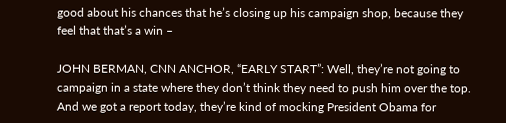good about his chances that he’s closing up his campaign shop, because they feel that that’s a win –

JOHN BERMAN, CNN ANCHOR, “EARLY START”: Well, they’re not going to campaign in a state where they don’t think they need to push him over the top. And we got a report today, they’re kind of mocking President Obama for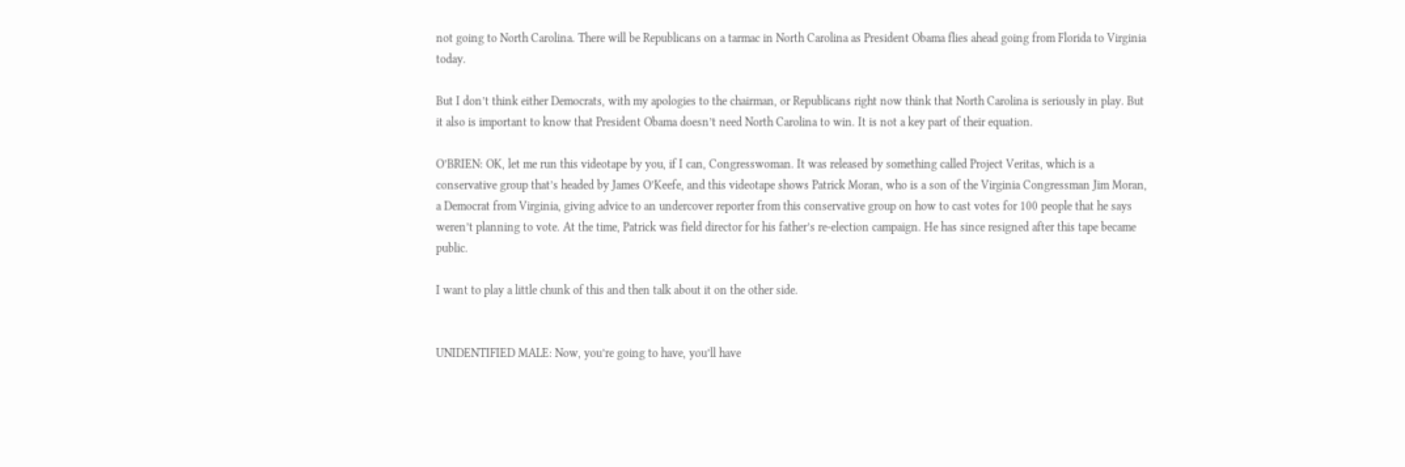not going to North Carolina. There will be Republicans on a tarmac in North Carolina as President Obama flies ahead going from Florida to Virginia today.

But I don’t think either Democrats, with my apologies to the chairman, or Republicans right now think that North Carolina is seriously in play. But it also is important to know that President Obama doesn’t need North Carolina to win. It is not a key part of their equation.

O’BRIEN: OK, let me run this videotape by you, if I can, Congresswoman. It was released by something called Project Veritas, which is a conservative group that’s headed by James O’Keefe, and this videotape shows Patrick Moran, who is a son of the Virginia Congressman Jim Moran, a Democrat from Virginia, giving advice to an undercover reporter from this conservative group on how to cast votes for 100 people that he says weren’t planning to vote. At the time, Patrick was field director for his father’s re-election campaign. He has since resigned after this tape became public.

I want to play a little chunk of this and then talk about it on the other side.


UNIDENTIFIED MALE: Now, you’re going to have, you’ll have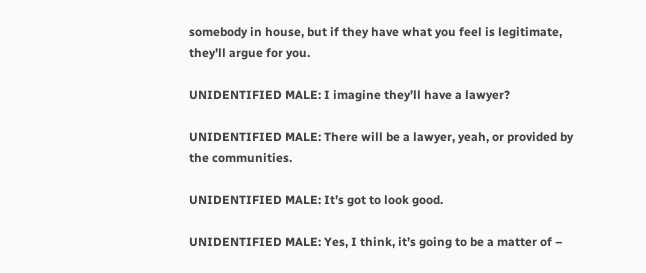somebody in house, but if they have what you feel is legitimate, they’ll argue for you.

UNIDENTIFIED MALE: I imagine they’ll have a lawyer?

UNIDENTIFIED MALE: There will be a lawyer, yeah, or provided by the communities.

UNIDENTIFIED MALE: It’s got to look good.

UNIDENTIFIED MALE: Yes, I think, it’s going to be a matter of –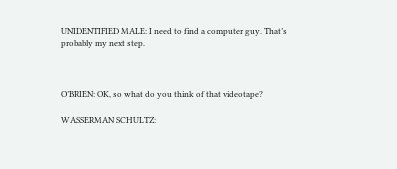UNIDENTIFIED MALE: I need to find a computer guy. That’s probably my next step.



O’BRIEN: OK, so what do you think of that videotape?

WASSERMAN SCHULTZ: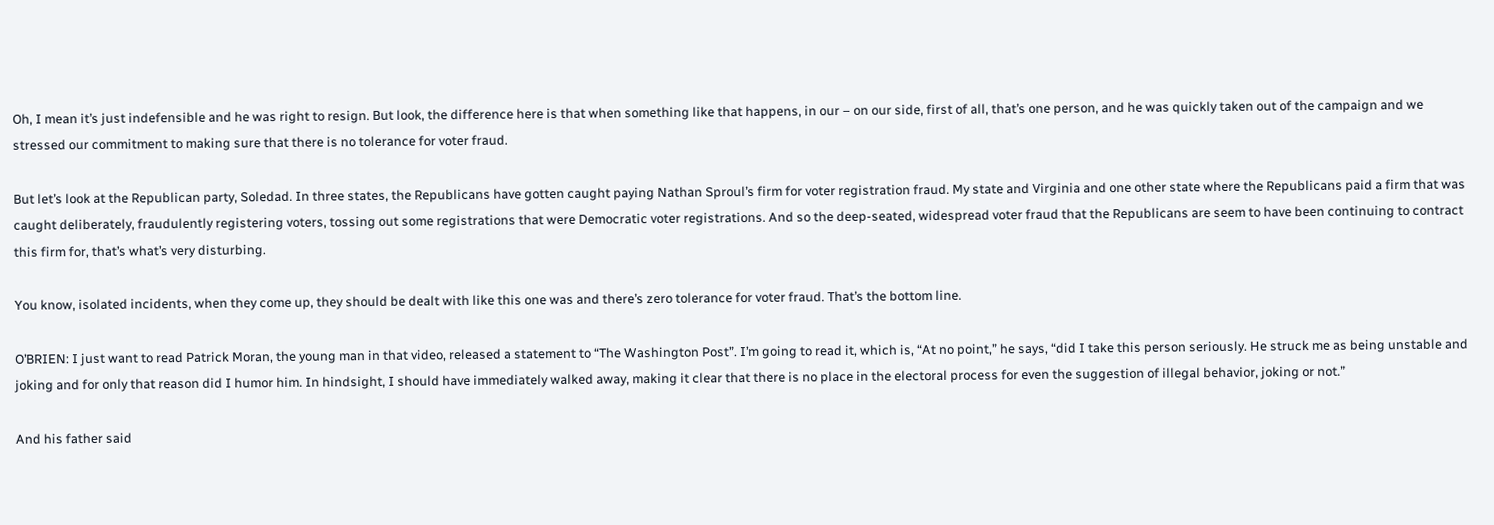Oh, I mean it’s just indefensible and he was right to resign. But look, the difference here is that when something like that happens, in our – on our side, first of all, that’s one person, and he was quickly taken out of the campaign and we stressed our commitment to making sure that there is no tolerance for voter fraud.

But let’s look at the Republican party, Soledad. In three states, the Republicans have gotten caught paying Nathan Sproul’s firm for voter registration fraud. My state and Virginia and one other state where the Republicans paid a firm that was caught deliberately, fraudulently registering voters, tossing out some registrations that were Democratic voter registrations. And so the deep-seated, widespread voter fraud that the Republicans are seem to have been continuing to contract this firm for, that’s what’s very disturbing.

You know, isolated incidents, when they come up, they should be dealt with like this one was and there’s zero tolerance for voter fraud. That’s the bottom line.

O’BRIEN: I just want to read Patrick Moran, the young man in that video, released a statement to “The Washington Post”. I’m going to read it, which is, “At no point,” he says, “did I take this person seriously. He struck me as being unstable and joking and for only that reason did I humor him. In hindsight, I should have immediately walked away, making it clear that there is no place in the electoral process for even the suggestion of illegal behavior, joking or not.”

And his father said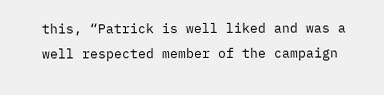this, “Patrick is well liked and was a well respected member of the campaign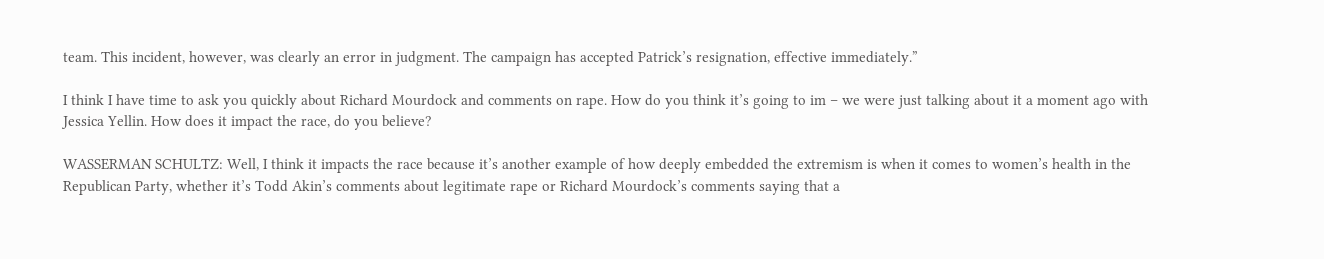team. This incident, however, was clearly an error in judgment. The campaign has accepted Patrick’s resignation, effective immediately.”

I think I have time to ask you quickly about Richard Mourdock and comments on rape. How do you think it’s going to im – we were just talking about it a moment ago with Jessica Yellin. How does it impact the race, do you believe?

WASSERMAN SCHULTZ: Well, I think it impacts the race because it’s another example of how deeply embedded the extremism is when it comes to women’s health in the Republican Party, whether it’s Todd Akin’s comments about legitimate rape or Richard Mourdock’s comments saying that a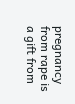pregnancy from rape is a gift from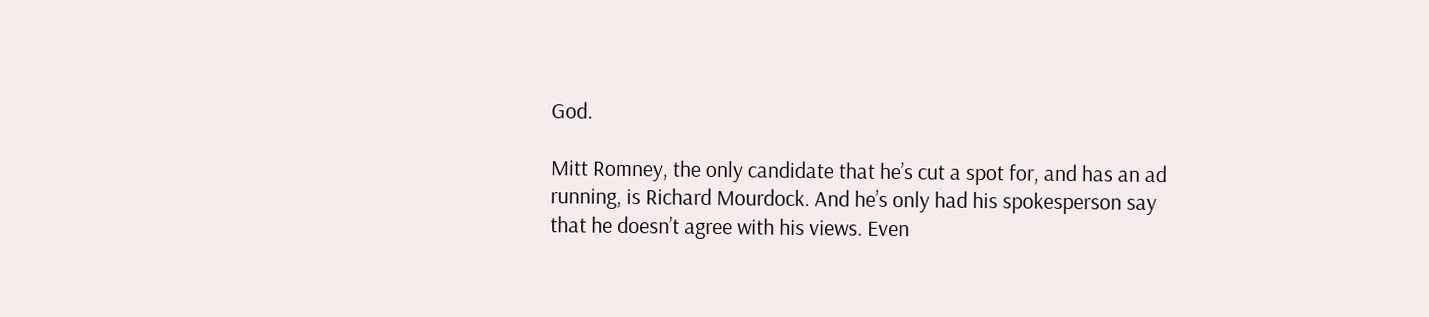God.

Mitt Romney, the only candidate that he’s cut a spot for, and has an ad running, is Richard Mourdock. And he’s only had his spokesperson say that he doesn’t agree with his views. Even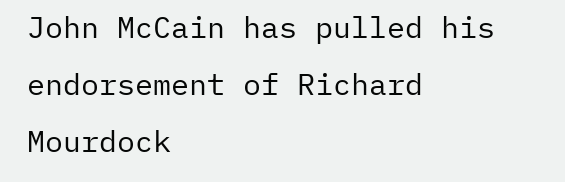John McCain has pulled his endorsement of Richard Mourdock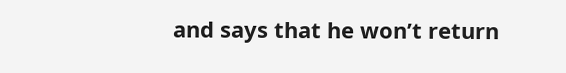and says that he won’t return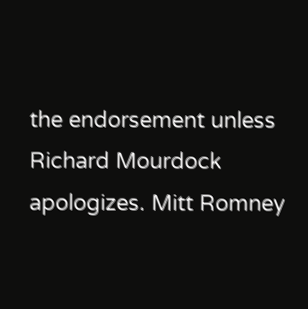the endorsement unless Richard Mourdock apologizes. Mitt Romney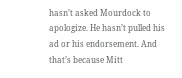hasn’t asked Mourdock to apologize. He hasn’t pulled his ad or his endorsement. And that’s because Mitt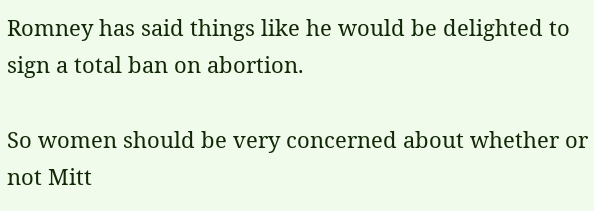Romney has said things like he would be delighted to sign a total ban on abortion.

So women should be very concerned about whether or not Mitt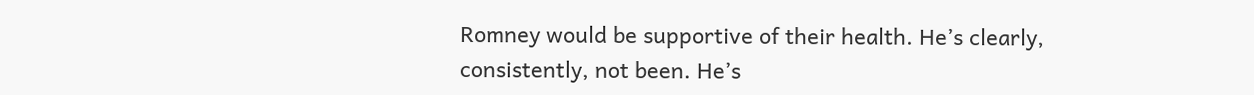Romney would be supportive of their health. He’s clearly, consistently, not been. He’s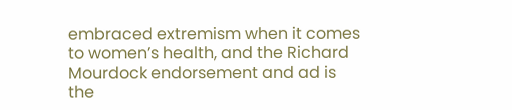embraced extremism when it comes to women’s health, and the Richard Mourdock endorsement and ad is the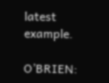latest example.

O’BRIEN: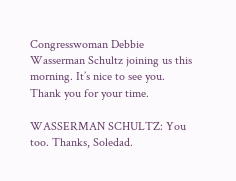Congresswoman Debbie Wasserman Schultz joining us this morning. It’s nice to see you. Thank you for your time.

WASSERMAN SCHULTZ: You too. Thanks, Soledad.